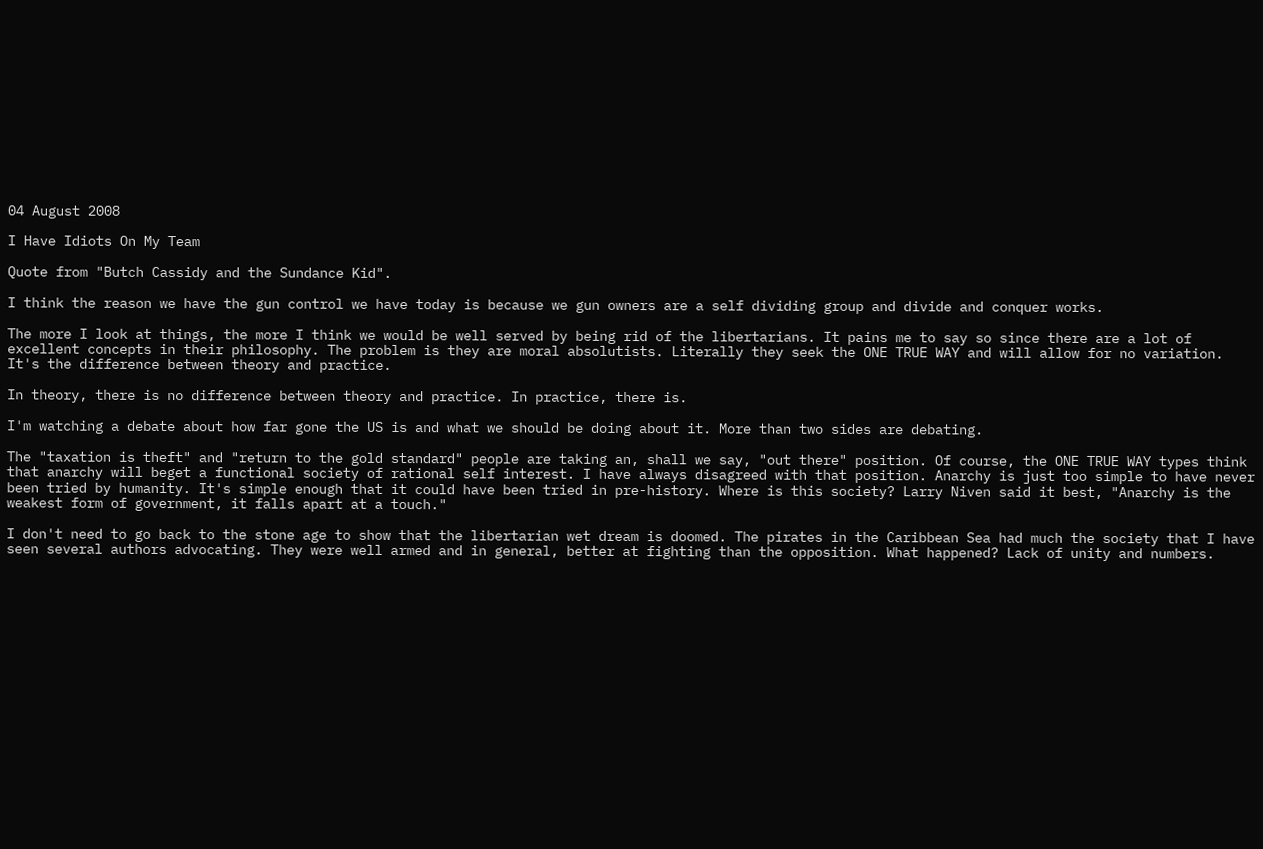04 August 2008

I Have Idiots On My Team

Quote from "Butch Cassidy and the Sundance Kid".

I think the reason we have the gun control we have today is because we gun owners are a self dividing group and divide and conquer works.

The more I look at things, the more I think we would be well served by being rid of the libertarians. It pains me to say so since there are a lot of excellent concepts in their philosophy. The problem is they are moral absolutists. Literally they seek the ONE TRUE WAY and will allow for no variation. It's the difference between theory and practice.

In theory, there is no difference between theory and practice. In practice, there is.

I'm watching a debate about how far gone the US is and what we should be doing about it. More than two sides are debating.

The "taxation is theft" and "return to the gold standard" people are taking an, shall we say, "out there" position. Of course, the ONE TRUE WAY types think that anarchy will beget a functional society of rational self interest. I have always disagreed with that position. Anarchy is just too simple to have never been tried by humanity. It's simple enough that it could have been tried in pre-history. Where is this society? Larry Niven said it best, "Anarchy is the weakest form of government, it falls apart at a touch."

I don't need to go back to the stone age to show that the libertarian wet dream is doomed. The pirates in the Caribbean Sea had much the society that I have seen several authors advocating. They were well armed and in general, better at fighting than the opposition. What happened? Lack of unity and numbers.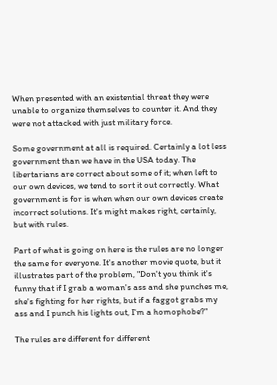When presented with an existential threat they were unable to organize themselves to counter it. And they were not attacked with just military force.

Some government at all is required. Certainly a lot less government than we have in the USA today. The libertarians are correct about some of it; when left to our own devices, we tend to sort it out correctly. What government is for is when when our own devices create incorrect solutions. It's might makes right, certainly, but with rules.

Part of what is going on here is the rules are no longer the same for everyone. It's another movie quote, but it illustrates part of the problem, "Don't you think it's funny that if I grab a woman's ass and she punches me, she's fighting for her rights, but if a faggot grabs my ass and I punch his lights out, I'm a homophobe?"

The rules are different for different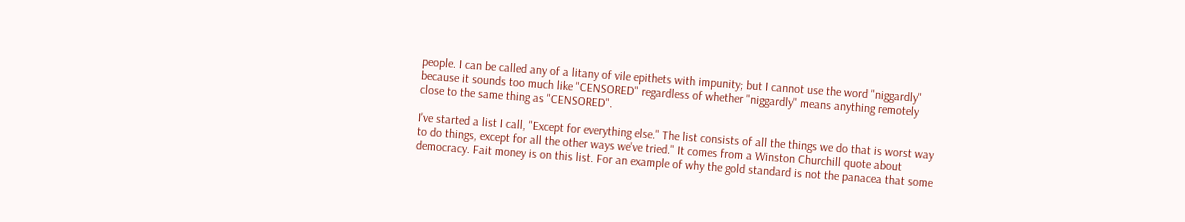people. I can be called any of a litany of vile epithets with impunity; but I cannot use the word "niggardly" because it sounds too much like "CENSORED" regardless of whether "niggardly" means anything remotely close to the same thing as "CENSORED".

I've started a list I call, "Except for everything else." The list consists of all the things we do that is worst way to do things, except for all the other ways we've tried." It comes from a Winston Churchill quote about democracy. Fait money is on this list. For an example of why the gold standard is not the panacea that some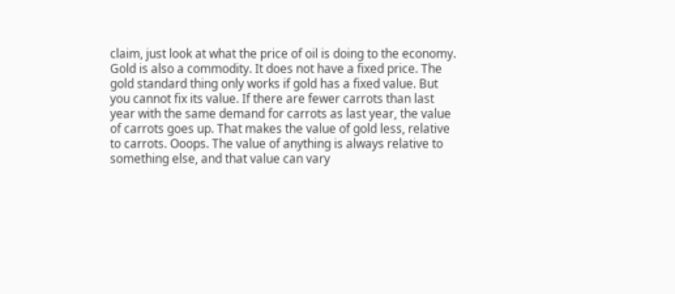claim, just look at what the price of oil is doing to the economy. Gold is also a commodity. It does not have a fixed price. The gold standard thing only works if gold has a fixed value. But you cannot fix its value. If there are fewer carrots than last year with the same demand for carrots as last year, the value of carrots goes up. That makes the value of gold less, relative to carrots. Ooops. The value of anything is always relative to something else, and that value can vary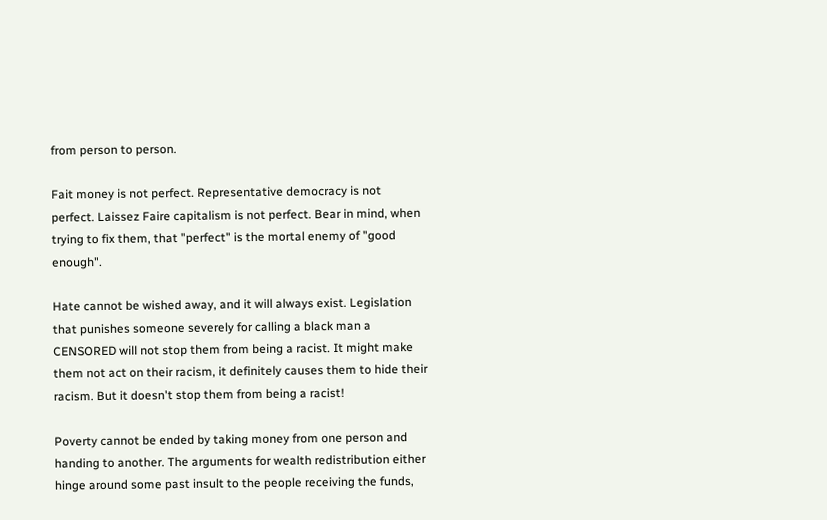from person to person.

Fait money is not perfect. Representative democracy is not perfect. Laissez Faire capitalism is not perfect. Bear in mind, when trying to fix them, that "perfect" is the mortal enemy of "good enough".

Hate cannot be wished away, and it will always exist. Legislation that punishes someone severely for calling a black man a CENSORED will not stop them from being a racist. It might make them not act on their racism, it definitely causes them to hide their racism. But it doesn't stop them from being a racist!

Poverty cannot be ended by taking money from one person and handing to another. The arguments for wealth redistribution either hinge around some past insult to the people receiving the funds,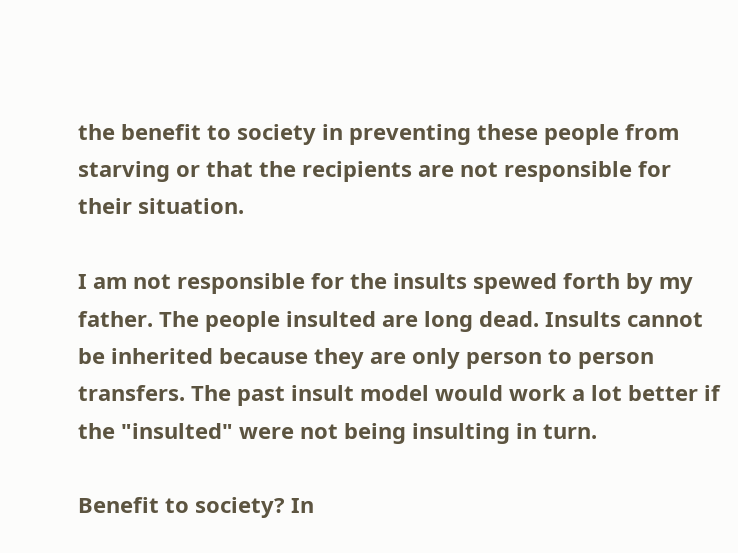the benefit to society in preventing these people from starving or that the recipients are not responsible for their situation.

I am not responsible for the insults spewed forth by my father. The people insulted are long dead. Insults cannot be inherited because they are only person to person transfers. The past insult model would work a lot better if the "insulted" were not being insulting in turn.

Benefit to society? In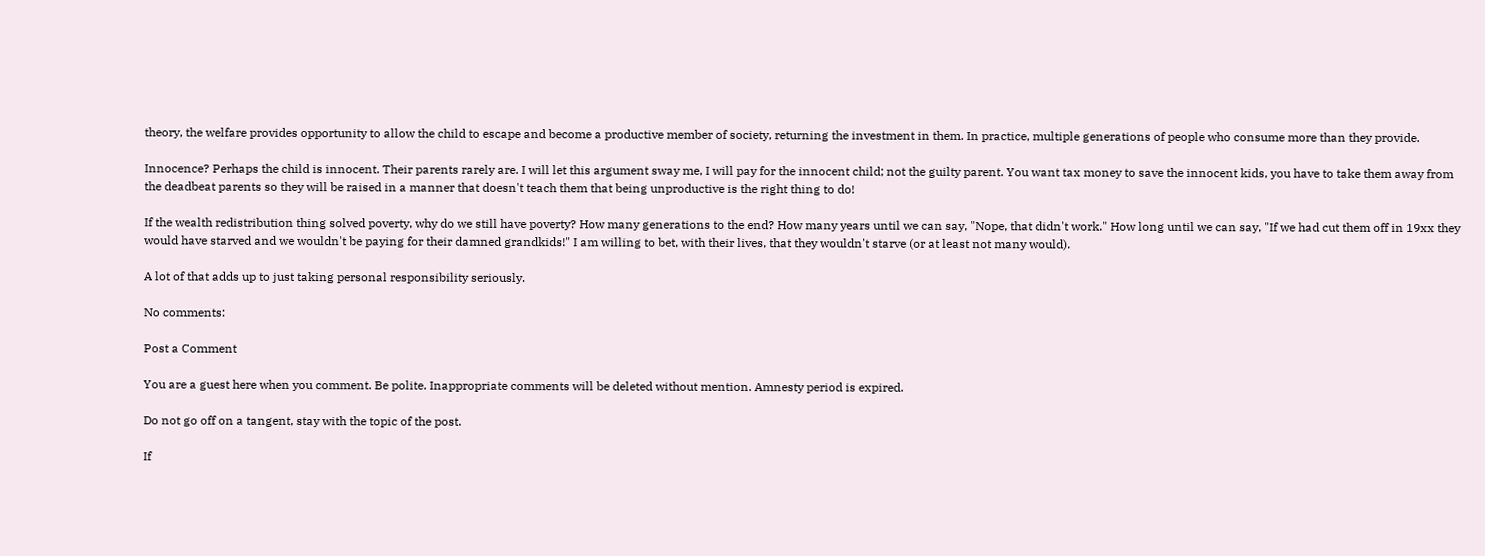theory, the welfare provides opportunity to allow the child to escape and become a productive member of society, returning the investment in them. In practice, multiple generations of people who consume more than they provide.

Innocence? Perhaps the child is innocent. Their parents rarely are. I will let this argument sway me, I will pay for the innocent child; not the guilty parent. You want tax money to save the innocent kids, you have to take them away from the deadbeat parents so they will be raised in a manner that doesn't teach them that being unproductive is the right thing to do!

If the wealth redistribution thing solved poverty, why do we still have poverty? How many generations to the end? How many years until we can say, "Nope, that didn't work." How long until we can say, "If we had cut them off in 19xx they would have starved and we wouldn't be paying for their damned grandkids!" I am willing to bet, with their lives, that they wouldn't starve (or at least not many would).

A lot of that adds up to just taking personal responsibility seriously.

No comments:

Post a Comment

You are a guest here when you comment. Be polite. Inappropriate comments will be deleted without mention. Amnesty period is expired.

Do not go off on a tangent, stay with the topic of the post.

If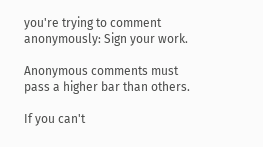you're trying to comment anonymously: Sign your work.

Anonymous comments must pass a higher bar than others.

If you can't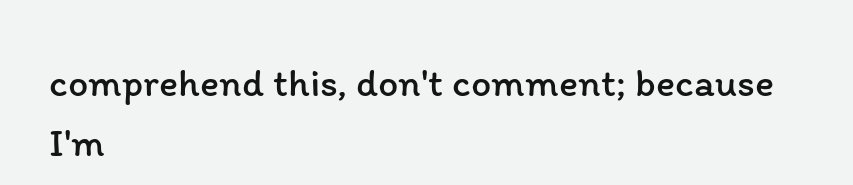comprehend this, don't comment; because I'm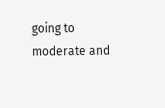going to moderate and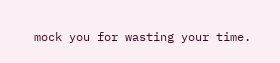mock you for wasting your time.